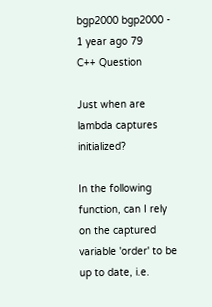bgp2000 bgp2000 - 1 year ago 79
C++ Question

Just when are lambda captures initialized?

In the following function, can I rely on the captured variable 'order' to be up to date, i.e.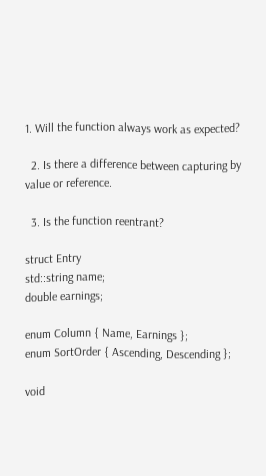1. Will the function always work as expected?

  2. Is there a difference between capturing by value or reference.

  3. Is the function reentrant?

struct Entry
std::string name;
double earnings;

enum Column { Name, Earnings };
enum SortOrder { Ascending, Descending };

void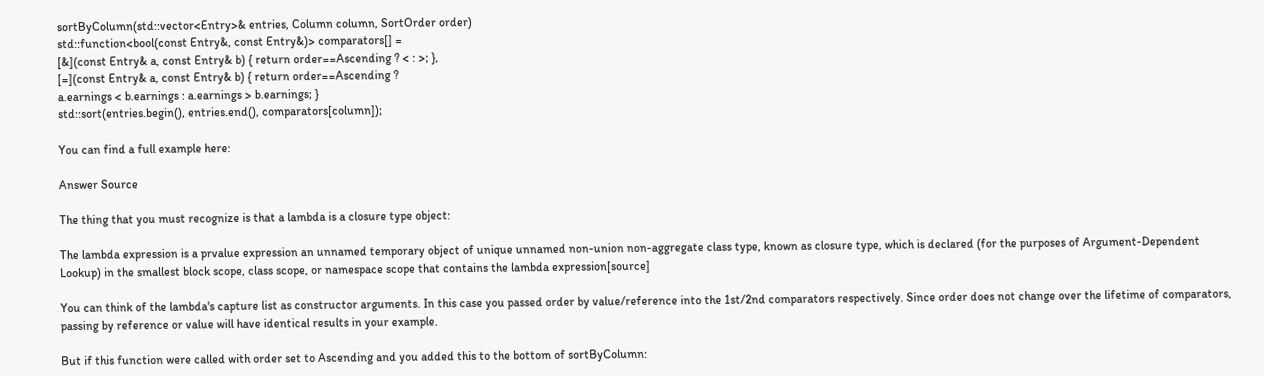sortByColumn(std::vector<Entry>& entries, Column column, SortOrder order)
std::function<bool(const Entry&, const Entry&)> comparators[] =
[&](const Entry& a, const Entry& b) { return order==Ascending ? < : >; },
[=](const Entry& a, const Entry& b) { return order==Ascending ?
a.earnings < b.earnings : a.earnings > b.earnings; }
std::sort(entries.begin(), entries.end(), comparators[column]);

You can find a full example here:

Answer Source

The thing that you must recognize is that a lambda is a closure type object:

The lambda expression is a prvalue expression an unnamed temporary object of unique unnamed non-union non-aggregate class type, known as closure type, which is declared (for the purposes of Argument-Dependent Lookup) in the smallest block scope, class scope, or namespace scope that contains the lambda expression[source]

You can think of the lambda's capture list as constructor arguments. In this case you passed order by value/reference into the 1st/2nd comparators respectively. Since order does not change over the lifetime of comparators, passing by reference or value will have identical results in your example.

But if this function were called with order set to Ascending and you added this to the bottom of sortByColumn: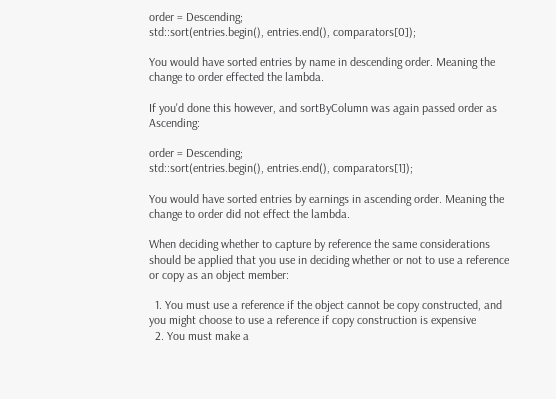order = Descending;
std::sort(entries.begin(), entries.end(), comparators[0]);

You would have sorted entries by name in descending order. Meaning the change to order effected the lambda.

If you'd done this however, and sortByColumn was again passed order as Ascending:

order = Descending;
std::sort(entries.begin(), entries.end(), comparators[1]);

You would have sorted entries by earnings in ascending order. Meaning the change to order did not effect the lambda.

When deciding whether to capture by reference the same considerations should be applied that you use in deciding whether or not to use a reference or copy as an object member:

  1. You must use a reference if the object cannot be copy constructed, and you might choose to use a reference if copy construction is expensive
  2. You must make a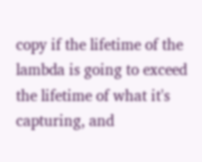copy if the lifetime of the lambda is going to exceed the lifetime of what it's capturing, and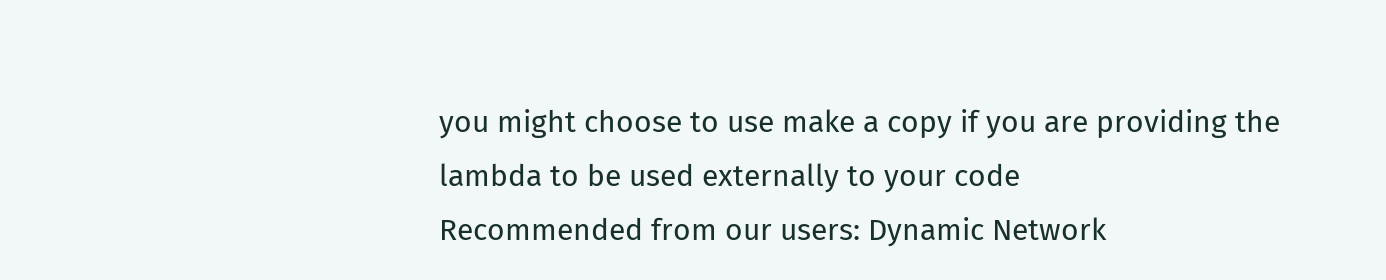you might choose to use make a copy if you are providing the lambda to be used externally to your code
Recommended from our users: Dynamic Network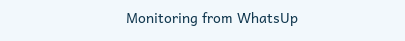Monitoring from WhatsUp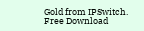Gold from IPSwitch. Free Download